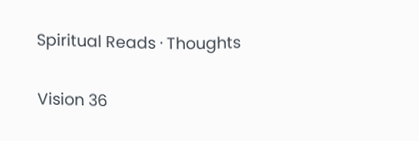Spiritual Reads · Thoughts

Vision 36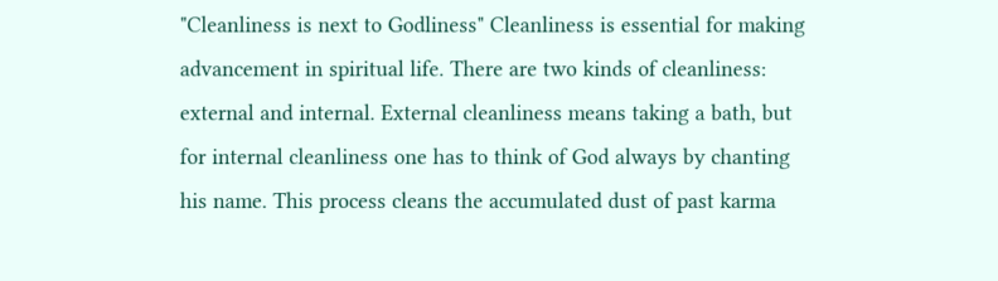"Cleanliness is next to Godliness" Cleanliness is essential for making advancement in spiritual life. There are two kinds of cleanliness: external and internal. External cleanliness means taking a bath, but for internal cleanliness one has to think of God always by chanting his name. This process cleans the accumulated dust of past karma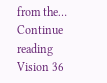from the… Continue reading Vision 36